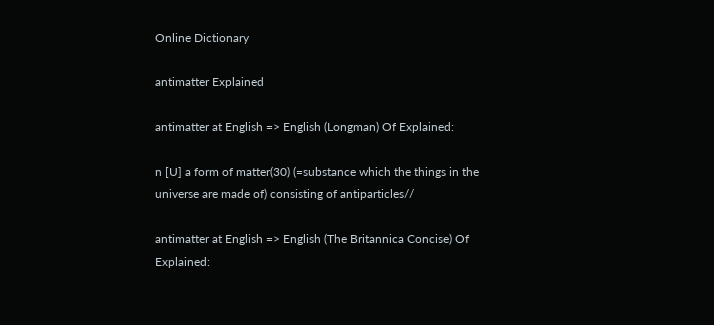Online Dictionary

antimatter Explained

antimatter at English => English (Longman) Of Explained:

n [U] a form of matter(30) (=substance which the things in the universe are made of) consisting of antiparticles//

antimatter at English => English (The Britannica Concise) Of Explained: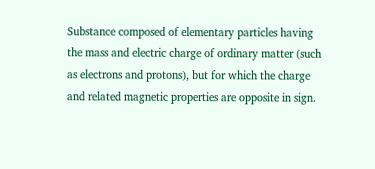Substance composed of elementary particles having the mass and electric charge of ordinary matter (such as electrons and protons), but for which the charge and related magnetic properties are opposite in sign.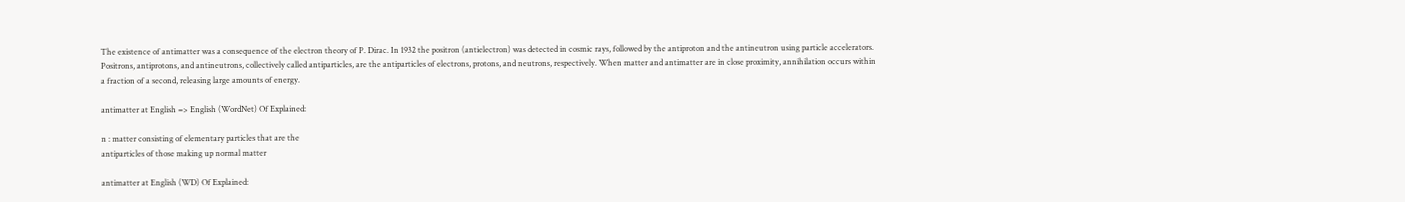The existence of antimatter was a consequence of the electron theory of P. Dirac. In 1932 the positron (antielectron) was detected in cosmic rays, followed by the antiproton and the antineutron using particle accelerators. Positrons, antiprotons, and antineutrons, collectively called antiparticles, are the antiparticles of electrons, protons, and neutrons, respectively. When matter and antimatter are in close proximity, annihilation occurs within a fraction of a second, releasing large amounts of energy.

antimatter at English => English (WordNet) Of Explained:

n : matter consisting of elementary particles that are the
antiparticles of those making up normal matter

antimatter at English (WD) Of Explained: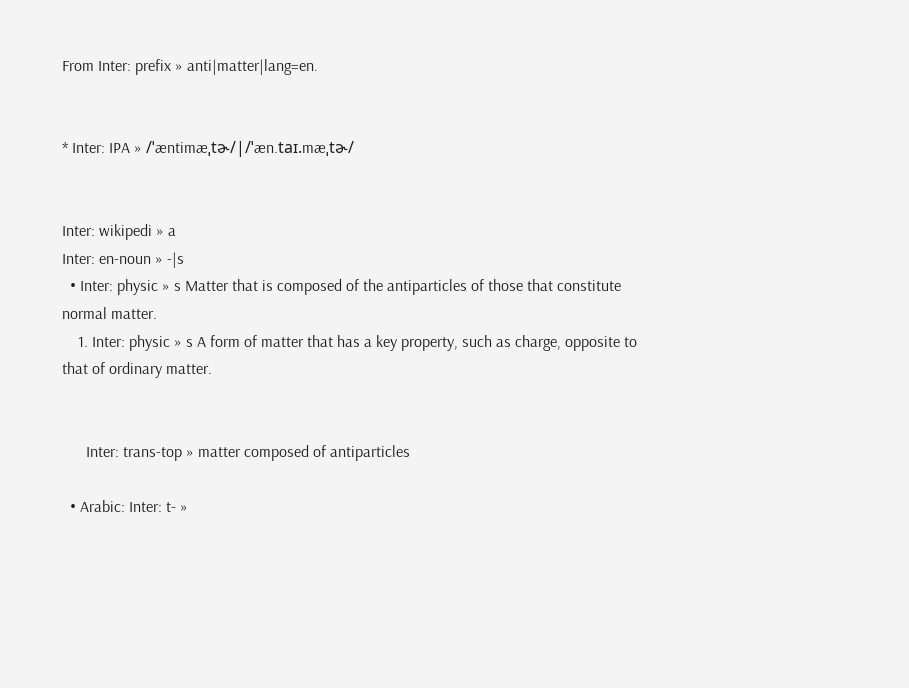From Inter: prefix » anti|matter|lang=en.


* Inter: IPA » /ˈæntimæˌtɚ/|/ˈæn.taɪ.mæˌtɚ/


Inter: wikipedi » a
Inter: en-noun » -|s
  • Inter: physic » s Matter that is composed of the antiparticles of those that constitute normal matter.
    1. Inter: physic » s A form of matter that has a key property, such as charge, opposite to that of ordinary matter.


      Inter: trans-top » matter composed of antiparticles

  • Arabic: Inter: t- »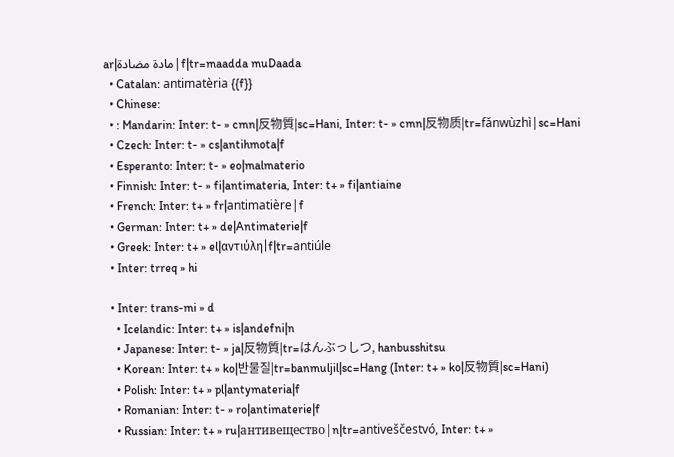ar|مادة مضادة|f|tr=maadda muDaada
  • Catalan: antimatèria {{f}}
  • Chinese:
  • : Mandarin: Inter: t- » cmn|反物質|sc=Hani, Inter: t- » cmn|反物质|tr=fǎnwùzhì|sc=Hani
  • Czech: Inter: t- » cs|antihmota|f
  • Esperanto: Inter: t- » eo|malmaterio
  • Finnish: Inter: t- » fi|antimateria, Inter: t+ » fi|antiaine
  • French: Inter: t+ » fr|antimatière|f
  • German: Inter: t+ » de|Antimaterie|f
  • Greek: Inter: t+ » el|αντιύλη|f|tr=antiúle
  • Inter: trreq » hi

  • Inter: trans-mi » d
    • Icelandic: Inter: t+ » is|andefni|n
    • Japanese: Inter: t- » ja|反物質|tr=はんぶっしつ, hanbusshitsu
    • Korean: Inter: t+ » ko|반물질|tr=banmuljil|sc=Hang (Inter: t+ » ko|反物質|sc=Hani)
    • Polish: Inter: t+ » pl|antymateria|f
    • Romanian: Inter: t- » ro|antimaterie|f
    • Russian: Inter: t+ » ru|антивещество|n|tr=antiveščestvó, Inter: t+ »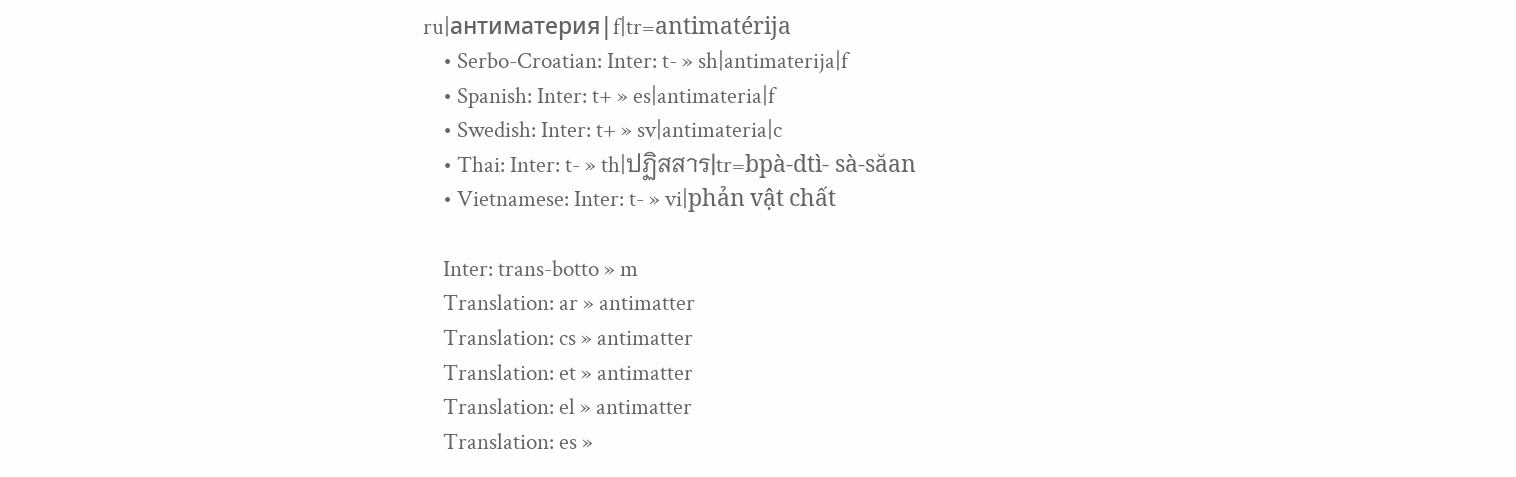ru|антиматерия|f|tr=antimatérija
    • Serbo-Croatian: Inter: t- » sh|antimaterija|f
    • Spanish: Inter: t+ » es|antimateria|f
    • Swedish: Inter: t+ » sv|antimateria|c
    • Thai: Inter: t- » th|ปฏิสสาร|tr=bpà-dtì- sà-săan
    • Vietnamese: Inter: t- » vi|phản vật chất

    Inter: trans-botto » m
    Translation: ar » antimatter
    Translation: cs » antimatter
    Translation: et » antimatter
    Translation: el » antimatter
    Translation: es »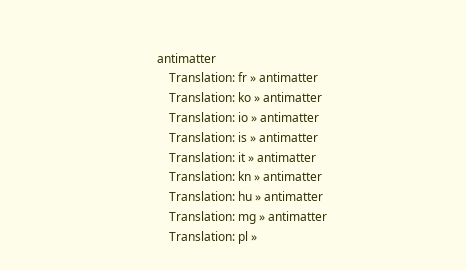antimatter
    Translation: fr » antimatter
    Translation: ko » antimatter
    Translation: io » antimatter
    Translation: is » antimatter
    Translation: it » antimatter
    Translation: kn » antimatter
    Translation: hu » antimatter
    Translation: mg » antimatter
    Translation: pl »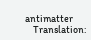antimatter
    Translation: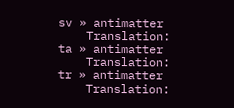sv » antimatter
    Translation: ta » antimatter
    Translation: tr » antimatter
    Translation: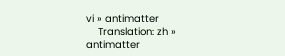vi » antimatter
    Translation: zh » antimatter